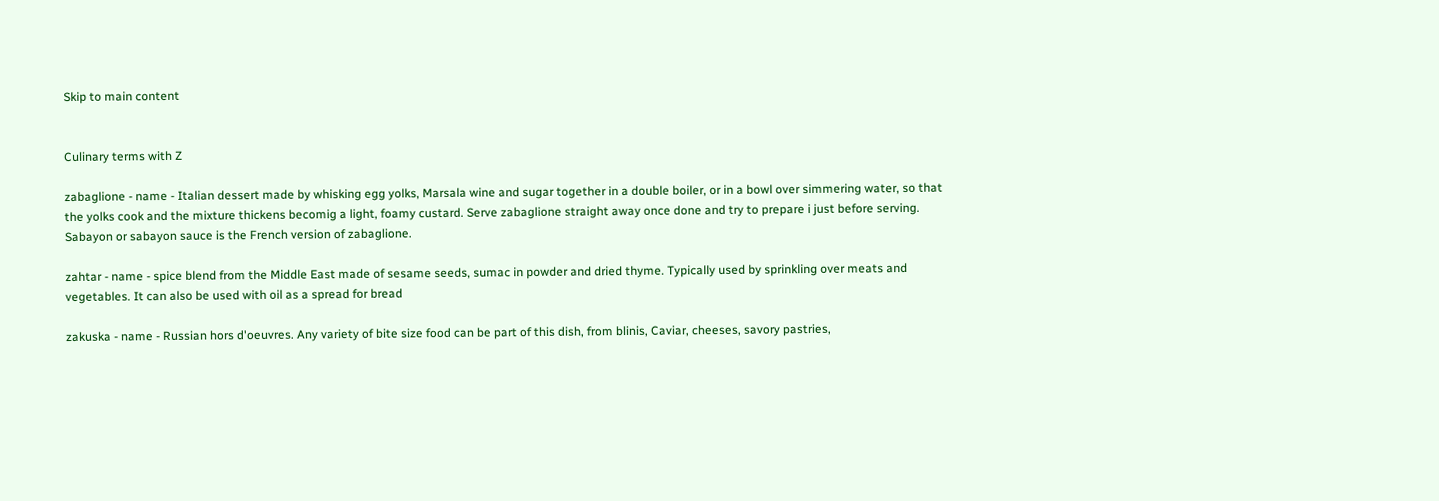Skip to main content


Culinary terms with Z

zabaglione - name - Italian dessert made by whisking egg yolks, Marsala wine and sugar together in a double boiler, or in a bowl over simmering water, so that the yolks cook and the mixture thickens becomig a light, foamy custard. Serve zabaglione straight away once done and try to prepare i just before serving. Sabayon or sabayon sauce is the French version of zabaglione.

zahtar - name - spice blend from the Middle East made of sesame seeds, sumac in powder and dried thyme. Typically used by sprinkling over meats and vegetables. It can also be used with oil as a spread for bread

zakuska - name - Russian hors d'oeuvres. Any variety of bite size food can be part of this dish, from blinis, Caviar, cheeses, savory pastries,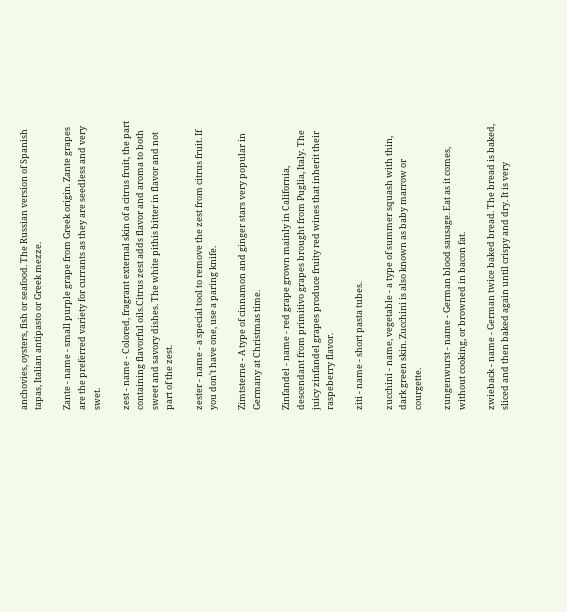anchovies, oysters, fish or seafood. The Russian version of Spanish tapas, Italian antipasto or Greek mezze.

Zante - name - small purple grape from Greek origin. Zante grapes are the preferred variety for currants as they are seedless and very swet.

zest - name - Colored, fragrant external skin of a citrus fruit, the part containing flavorful oils.Citrus zest adds flavor and aroma to both sweet and savory dishes. The white pithis bitter in flavor and not part of the zest.

zester - name - a special tool to remove the zest from citrus fruit. If you don't have one, use a paring knife.

Zimtsterne - A type of cinnamon and ginger stars very popular in Germany at Christmas time.

Zinfandel - name - red grape grown mainly in California, descendant from primitivo grapes brought from Puglia, Italy. The juicy zinfandel grapes produce fruity red wines that inherit their raspeberry flavor.

ziti - name - short pasta tubes.

zucchini - name, vegetable - a type of summer squash with thin, dark green skin. Zucchini is also known as baby marrow or courgette.

zungenwurst - name - German blood sausage. Eat as it comes, without cooking, or browned in bacon fat.

zwieback - name - German twice baked bread. The bread is baked, sliced and then baked again until crispy and dry. It is very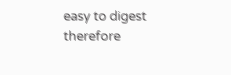easy to digest therefore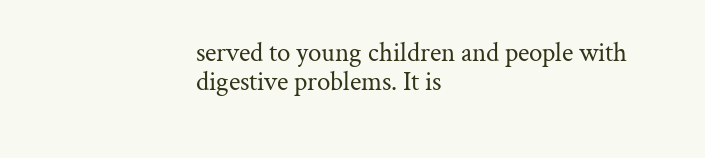served to young children and people with digestive problems. It is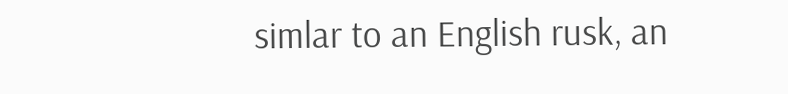simlar to an English rusk, an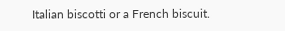Italian biscotti or a French biscuit.